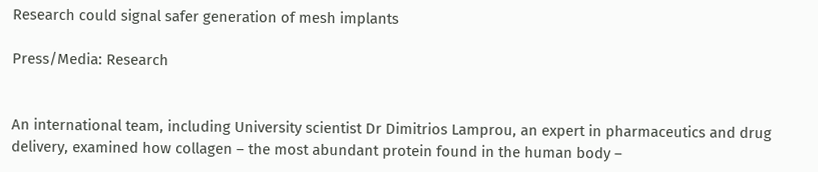Research could signal safer generation of mesh implants

Press/Media: Research


An international team, including University scientist Dr Dimitrios Lamprou, an expert in pharmaceutics and drug delivery, examined how collagen – the most abundant protein found in the human body –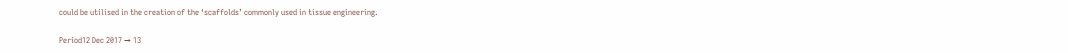could be utilised in the creation of the ‘scaffolds’ commonly used in tissue engineering.

Period12 Dec 2017 → 13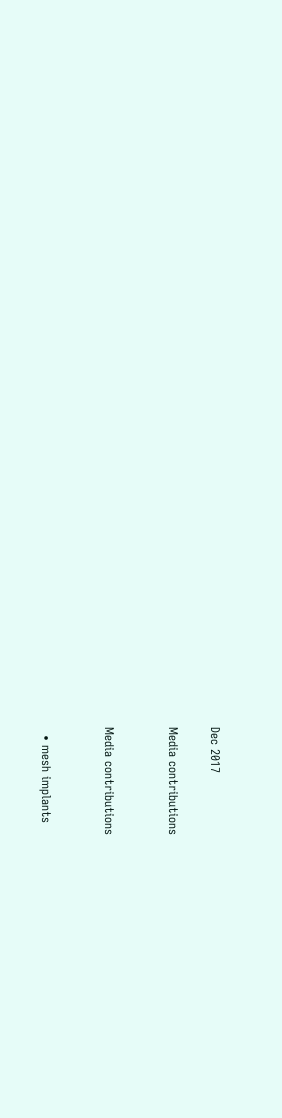Dec 2017

Media contributions


Media contributions


  • mesh implants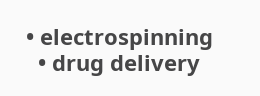• electrospinning
  • drug delivery